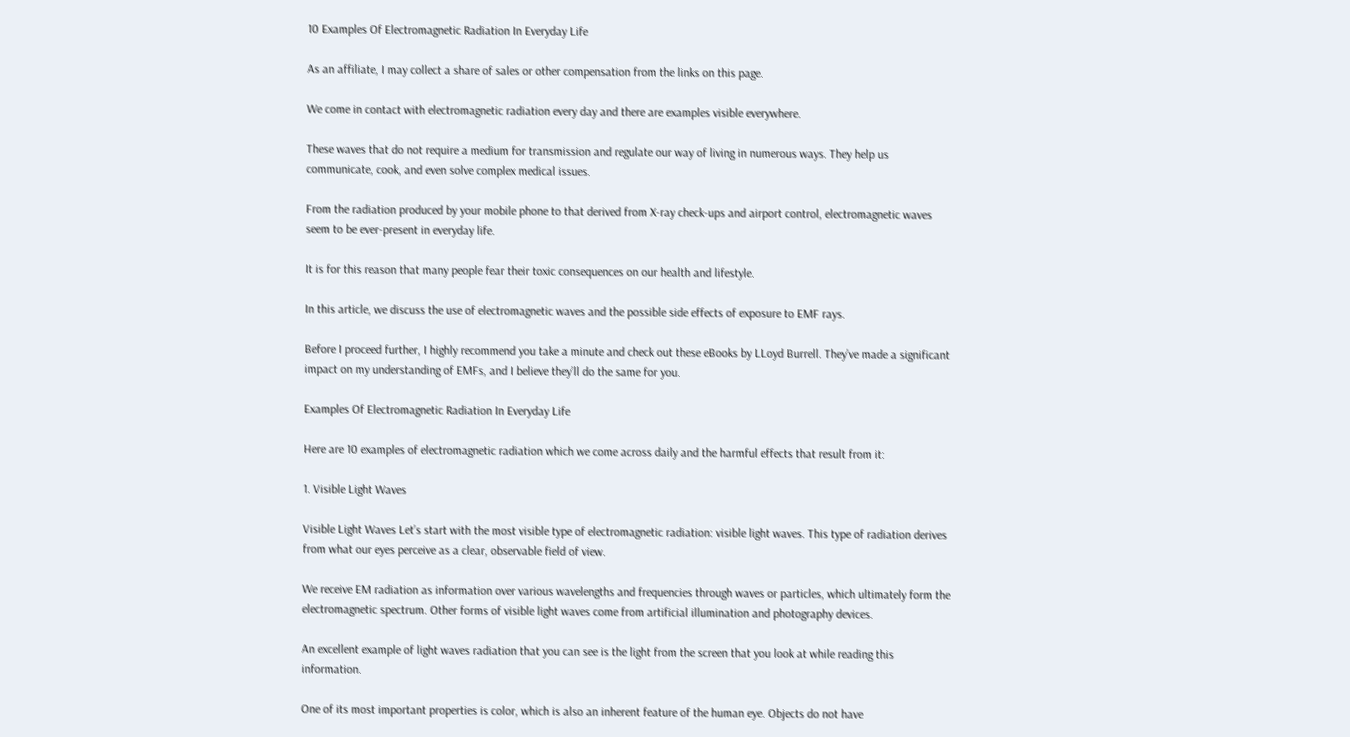10 Examples Of Electromagnetic Radiation In Everyday Life

As an affiliate, I may collect a share of sales or other compensation from the links on this page.

We come in contact with electromagnetic radiation every day and there are examples visible everywhere.

These waves that do not require a medium for transmission and regulate our way of living in numerous ways. They help us communicate, cook, and even solve complex medical issues.

From the radiation produced by your mobile phone to that derived from X-ray check-ups and airport control, electromagnetic waves seem to be ever-present in everyday life.

It is for this reason that many people fear their toxic consequences on our health and lifestyle.

In this article, we discuss the use of electromagnetic waves and the possible side effects of exposure to EMF rays.

Before I proceed further, I highly recommend you take a minute and check out these eBooks by LLoyd Burrell. They’ve made a significant impact on my understanding of EMFs, and I believe they’ll do the same for you.

Examples Of Electromagnetic Radiation In Everyday Life

Here are 10 examples of electromagnetic radiation which we come across daily and the harmful effects that result from it:

1. Visible Light Waves

Visible Light Waves Let’s start with the most visible type of electromagnetic radiation: visible light waves. This type of radiation derives from what our eyes perceive as a clear, observable field of view.

We receive EM radiation as information over various wavelengths and frequencies through waves or particles, which ultimately form the electromagnetic spectrum. Other forms of visible light waves come from artificial illumination and photography devices.

An excellent example of light waves radiation that you can see is the light from the screen that you look at while reading this information.

One of its most important properties is color, which is also an inherent feature of the human eye. Objects do not have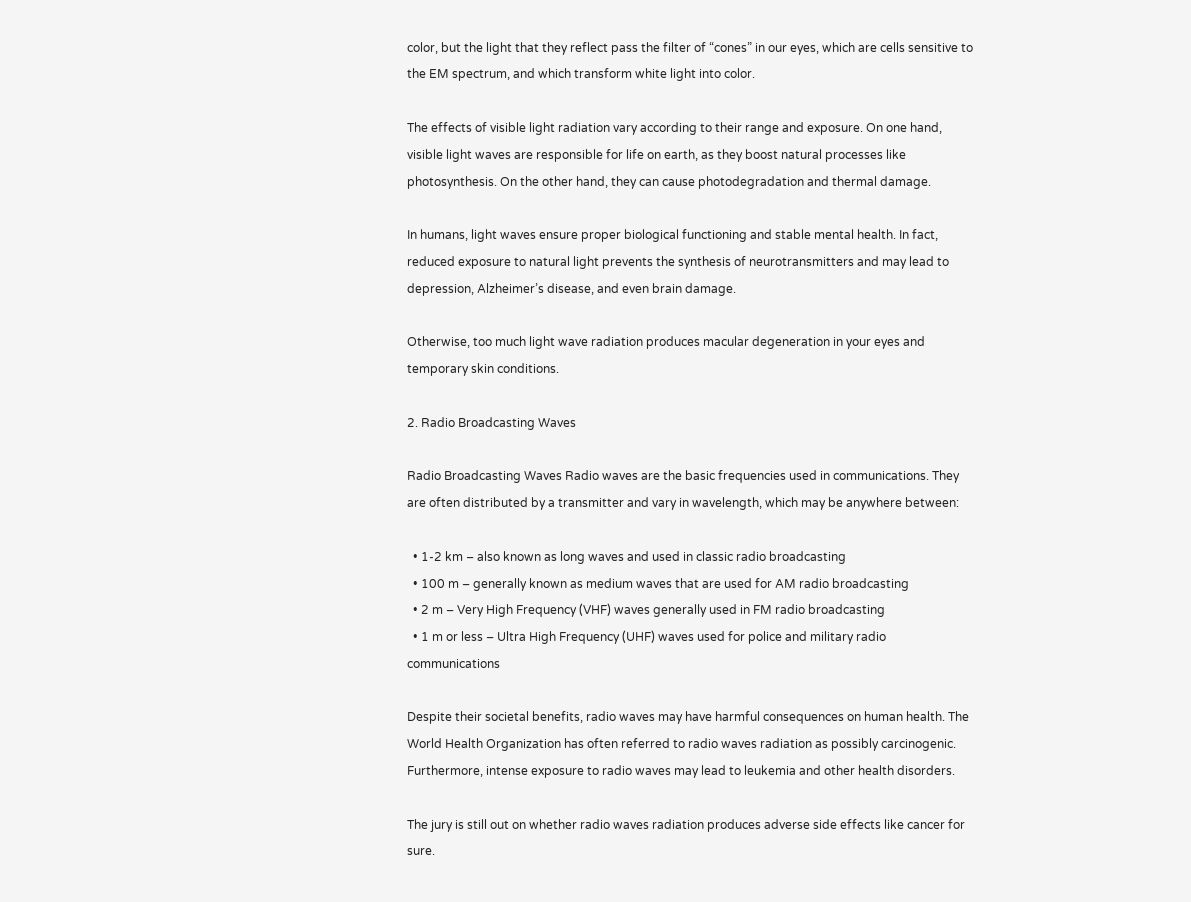color, but the light that they reflect pass the filter of “cones” in our eyes, which are cells sensitive to the EM spectrum, and which transform white light into color.

The effects of visible light radiation vary according to their range and exposure. On one hand, visible light waves are responsible for life on earth, as they boost natural processes like photosynthesis. On the other hand, they can cause photodegradation and thermal damage.

In humans, light waves ensure proper biological functioning and stable mental health. In fact, reduced exposure to natural light prevents the synthesis of neurotransmitters and may lead to depression, Alzheimer’s disease, and even brain damage.

Otherwise, too much light wave radiation produces macular degeneration in your eyes and temporary skin conditions.

2. Radio Broadcasting Waves

Radio Broadcasting Waves Radio waves are the basic frequencies used in communications. They are often distributed by a transmitter and vary in wavelength, which may be anywhere between:

  • 1-2 km – also known as long waves and used in classic radio broadcasting
  • 100 m – generally known as medium waves that are used for AM radio broadcasting
  • 2 m – Very High Frequency (VHF) waves generally used in FM radio broadcasting
  • 1 m or less – Ultra High Frequency (UHF) waves used for police and military radio communications

Despite their societal benefits, radio waves may have harmful consequences on human health. The World Health Organization has often referred to radio waves radiation as possibly carcinogenic. Furthermore, intense exposure to radio waves may lead to leukemia and other health disorders.

The jury is still out on whether radio waves radiation produces adverse side effects like cancer for sure.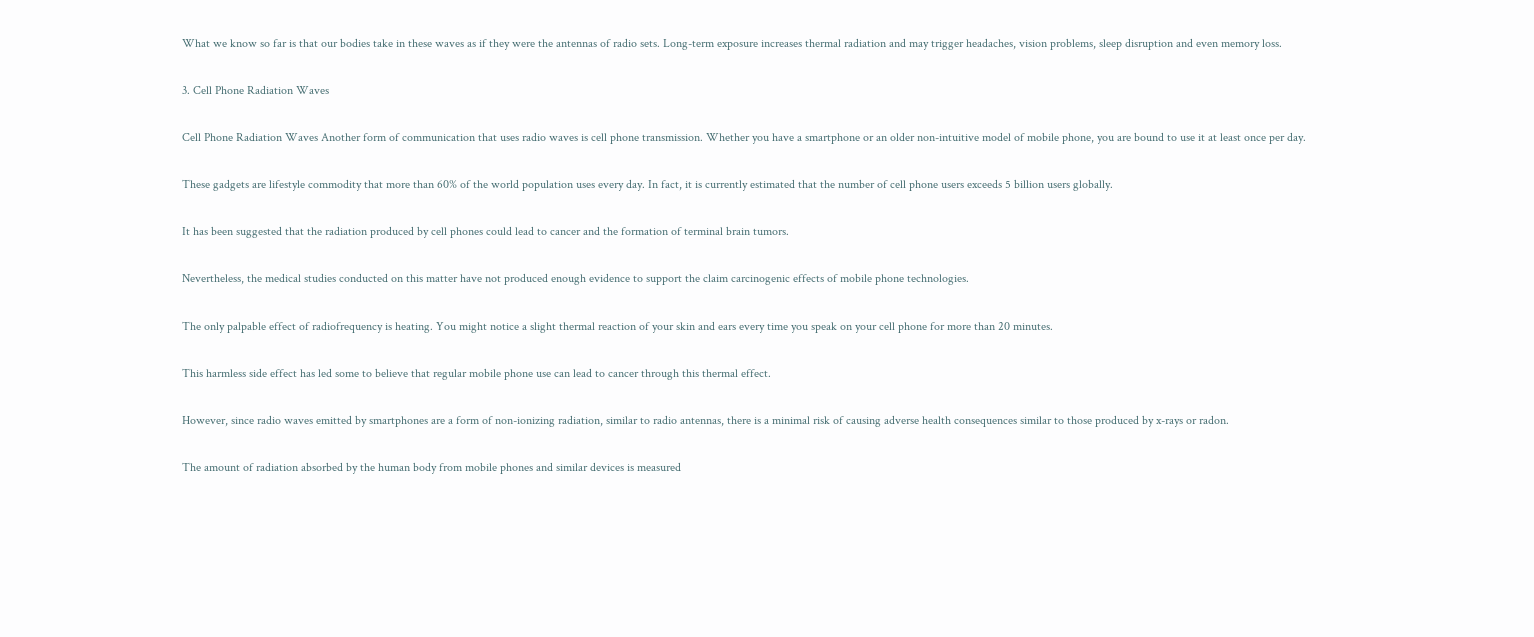What we know so far is that our bodies take in these waves as if they were the antennas of radio sets. Long-term exposure increases thermal radiation and may trigger headaches, vision problems, sleep disruption and even memory loss.

3. Cell Phone Radiation Waves

Cell Phone Radiation Waves Another form of communication that uses radio waves is cell phone transmission. Whether you have a smartphone or an older non-intuitive model of mobile phone, you are bound to use it at least once per day.

These gadgets are lifestyle commodity that more than 60% of the world population uses every day. In fact, it is currently estimated that the number of cell phone users exceeds 5 billion users globally.

It has been suggested that the radiation produced by cell phones could lead to cancer and the formation of terminal brain tumors.

Nevertheless, the medical studies conducted on this matter have not produced enough evidence to support the claim carcinogenic effects of mobile phone technologies.

The only palpable effect of radiofrequency is heating. You might notice a slight thermal reaction of your skin and ears every time you speak on your cell phone for more than 20 minutes.

This harmless side effect has led some to believe that regular mobile phone use can lead to cancer through this thermal effect.

However, since radio waves emitted by smartphones are a form of non-ionizing radiation, similar to radio antennas, there is a minimal risk of causing adverse health consequences similar to those produced by x-rays or radon.

The amount of radiation absorbed by the human body from mobile phones and similar devices is measured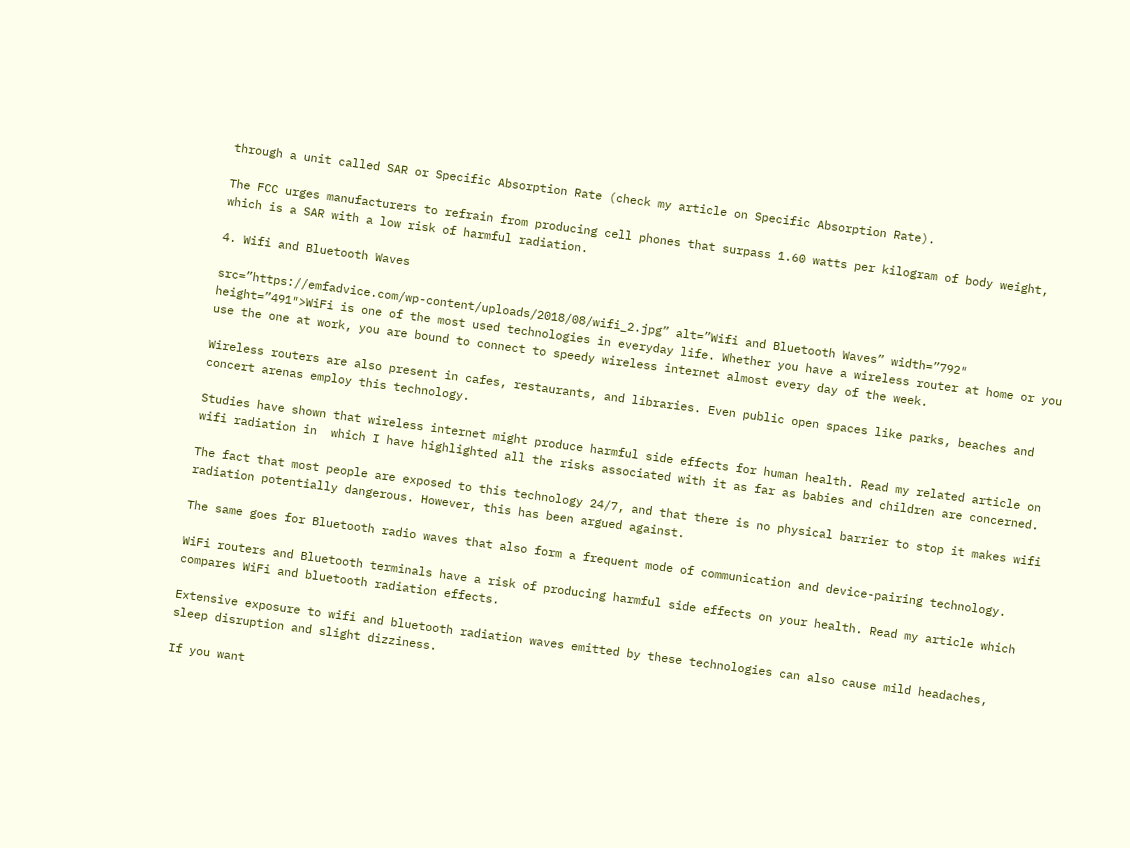through a unit called SAR or Specific Absorption Rate (check my article on Specific Absorption Rate).

The FCC urges manufacturers to refrain from producing cell phones that surpass 1.60 watts per kilogram of body weight, which is a SAR with a low risk of harmful radiation.

4. Wifi and Bluetooth Waves

src=”https://emfadvice.com/wp-content/uploads/2018/08/wifi_2.jpg” alt=”Wifi and Bluetooth Waves” width=”792″ height=”491″>WiFi is one of the most used technologies in everyday life. Whether you have a wireless router at home or you use the one at work, you are bound to connect to speedy wireless internet almost every day of the week.

Wireless routers are also present in cafes, restaurants, and libraries. Even public open spaces like parks, beaches and concert arenas employ this technology.

Studies have shown that wireless internet might produce harmful side effects for human health. Read my related article on wifi radiation in  which I have highlighted all the risks associated with it as far as babies and children are concerned.

The fact that most people are exposed to this technology 24/7, and that there is no physical barrier to stop it makes wifi radiation potentially dangerous. However, this has been argued against.

The same goes for Bluetooth radio waves that also form a frequent mode of communication and device-pairing technology.

WiFi routers and Bluetooth terminals have a risk of producing harmful side effects on your health. Read my article which compares WiFi and bluetooth radiation effects.

Extensive exposure to wifi and bluetooth radiation waves emitted by these technologies can also cause mild headaches, sleep disruption and slight dizziness.

If you want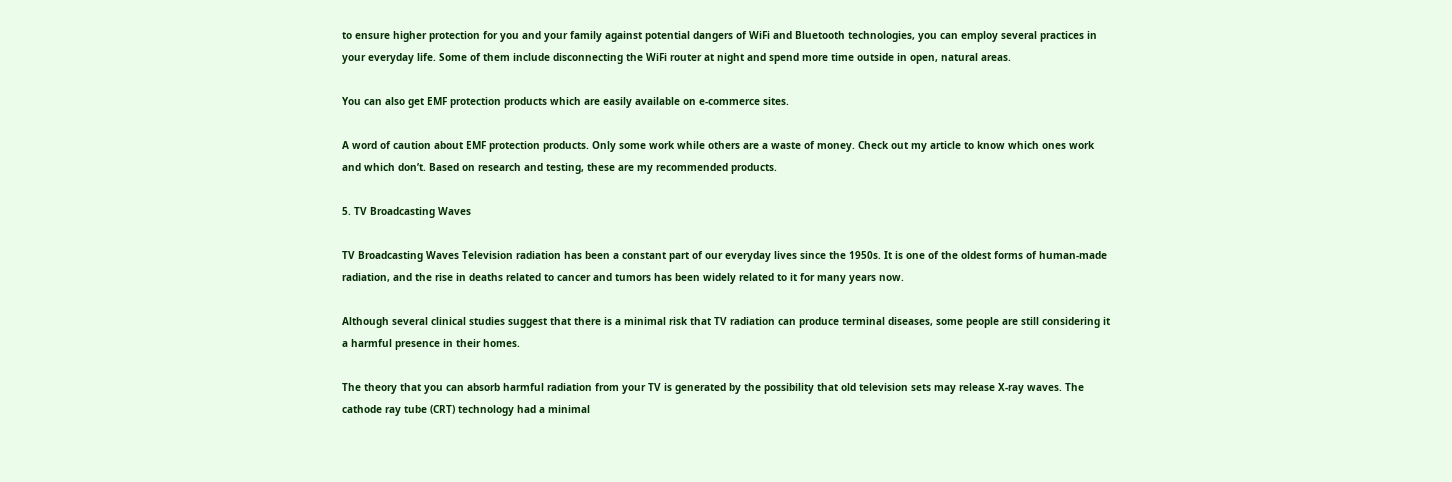to ensure higher protection for you and your family against potential dangers of WiFi and Bluetooth technologies, you can employ several practices in your everyday life. Some of them include disconnecting the WiFi router at night and spend more time outside in open, natural areas.

You can also get EMF protection products which are easily available on e-commerce sites.

A word of caution about EMF protection products. Only some work while others are a waste of money. Check out my article to know which ones work and which don’t. Based on research and testing, these are my recommended products.

5. TV Broadcasting Waves

TV Broadcasting Waves Television radiation has been a constant part of our everyday lives since the 1950s. It is one of the oldest forms of human-made radiation, and the rise in deaths related to cancer and tumors has been widely related to it for many years now.

Although several clinical studies suggest that there is a minimal risk that TV radiation can produce terminal diseases, some people are still considering it a harmful presence in their homes.

The theory that you can absorb harmful radiation from your TV is generated by the possibility that old television sets may release X-ray waves. The cathode ray tube (CRT) technology had a minimal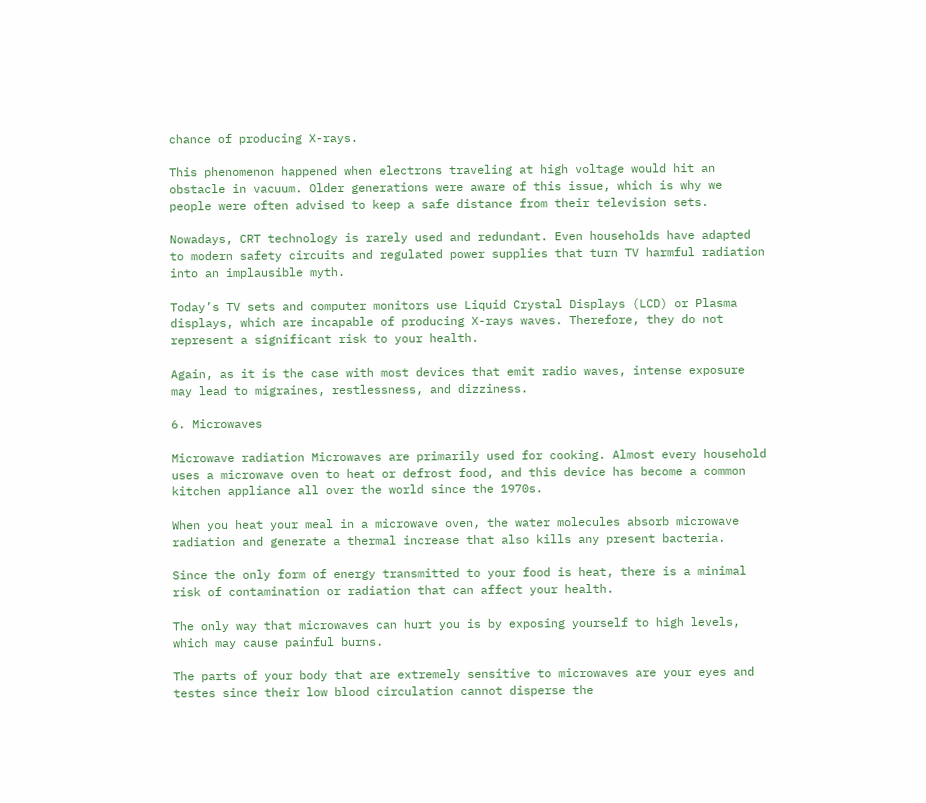chance of producing X-rays.

This phenomenon happened when electrons traveling at high voltage would hit an obstacle in vacuum. Older generations were aware of this issue, which is why we people were often advised to keep a safe distance from their television sets.

Nowadays, CRT technology is rarely used and redundant. Even households have adapted to modern safety circuits and regulated power supplies that turn TV harmful radiation into an implausible myth.

Today’s TV sets and computer monitors use Liquid Crystal Displays (LCD) or Plasma displays, which are incapable of producing X-rays waves. Therefore, they do not represent a significant risk to your health.

Again, as it is the case with most devices that emit radio waves, intense exposure may lead to migraines, restlessness, and dizziness.

6. Microwaves

Microwave radiation Microwaves are primarily used for cooking. Almost every household uses a microwave oven to heat or defrost food, and this device has become a common kitchen appliance all over the world since the 1970s.

When you heat your meal in a microwave oven, the water molecules absorb microwave radiation and generate a thermal increase that also kills any present bacteria.

Since the only form of energy transmitted to your food is heat, there is a minimal risk of contamination or radiation that can affect your health.

The only way that microwaves can hurt you is by exposing yourself to high levels, which may cause painful burns.

The parts of your body that are extremely sensitive to microwaves are your eyes and testes since their low blood circulation cannot disperse the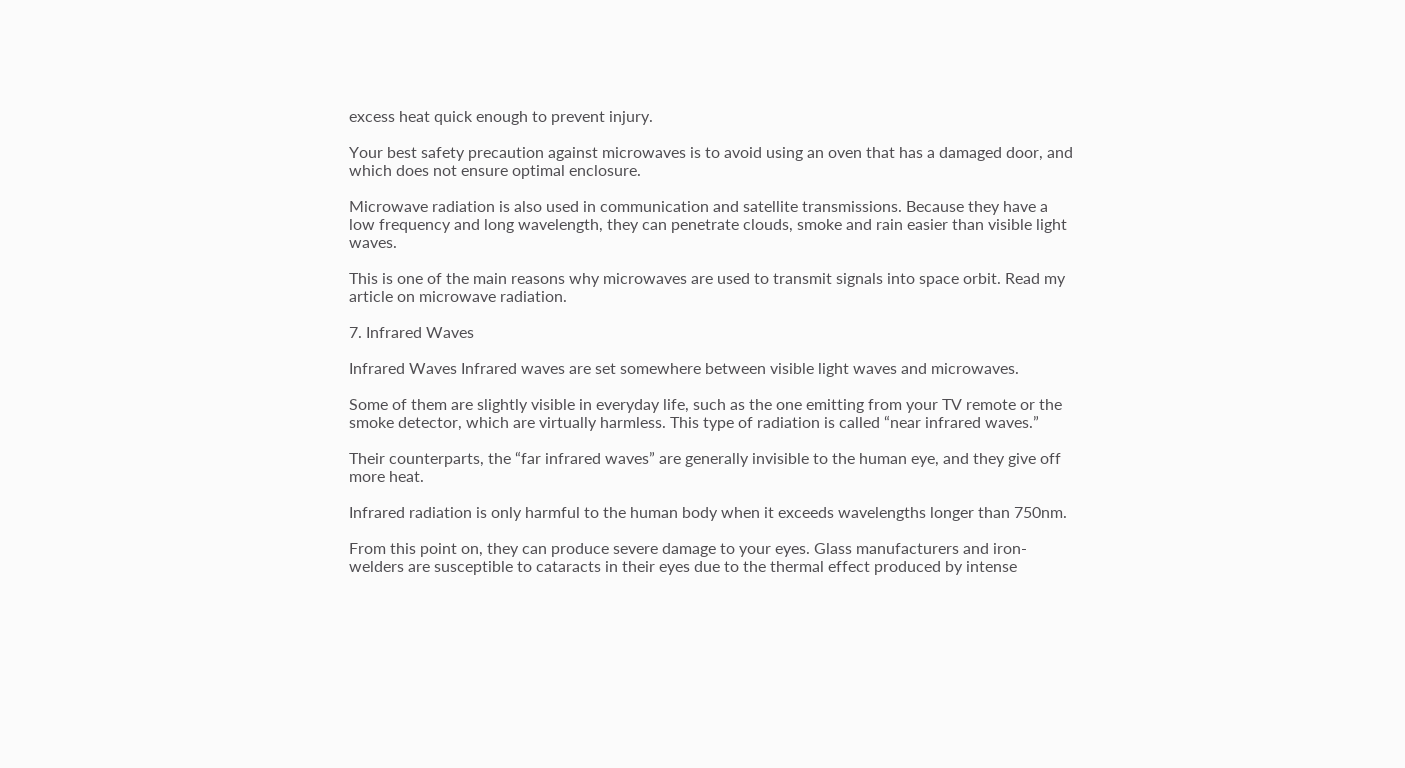excess heat quick enough to prevent injury.

Your best safety precaution against microwaves is to avoid using an oven that has a damaged door, and which does not ensure optimal enclosure.

Microwave radiation is also used in communication and satellite transmissions. Because they have a low frequency and long wavelength, they can penetrate clouds, smoke and rain easier than visible light waves.

This is one of the main reasons why microwaves are used to transmit signals into space orbit. Read my article on microwave radiation.

7. Infrared Waves

Infrared Waves Infrared waves are set somewhere between visible light waves and microwaves.

Some of them are slightly visible in everyday life, such as the one emitting from your TV remote or the smoke detector, which are virtually harmless. This type of radiation is called “near infrared waves.”

Their counterparts, the “far infrared waves” are generally invisible to the human eye, and they give off more heat.

Infrared radiation is only harmful to the human body when it exceeds wavelengths longer than 750nm.

From this point on, they can produce severe damage to your eyes. Glass manufacturers and iron-welders are susceptible to cataracts in their eyes due to the thermal effect produced by intense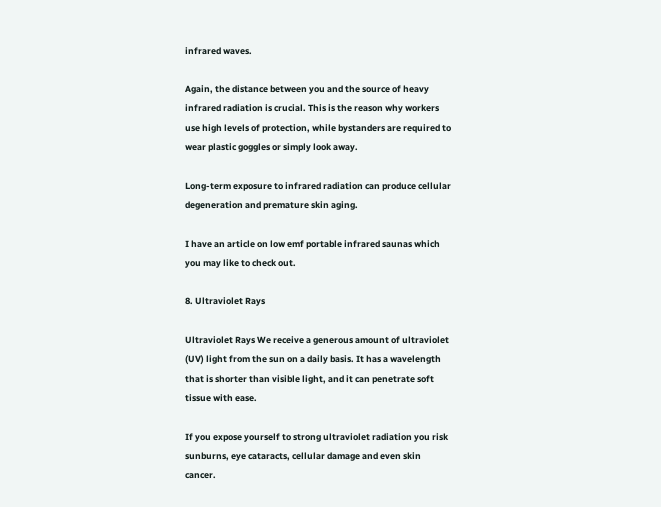infrared waves.

Again, the distance between you and the source of heavy infrared radiation is crucial. This is the reason why workers use high levels of protection, while bystanders are required to wear plastic goggles or simply look away.

Long-term exposure to infrared radiation can produce cellular degeneration and premature skin aging.

I have an article on low emf portable infrared saunas which you may like to check out.

8. Ultraviolet Rays

Ultraviolet Rays We receive a generous amount of ultraviolet (UV) light from the sun on a daily basis. It has a wavelength that is shorter than visible light, and it can penetrate soft tissue with ease.

If you expose yourself to strong ultraviolet radiation you risk sunburns, eye cataracts, cellular damage and even skin cancer.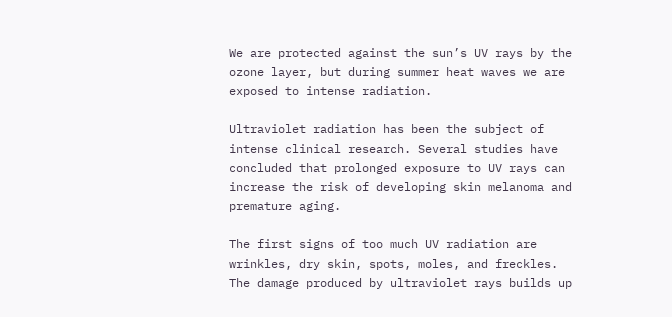We are protected against the sun’s UV rays by the ozone layer, but during summer heat waves we are exposed to intense radiation.

Ultraviolet radiation has been the subject of intense clinical research. Several studies have concluded that prolonged exposure to UV rays can increase the risk of developing skin melanoma and premature aging.

The first signs of too much UV radiation are wrinkles, dry skin, spots, moles, and freckles. The damage produced by ultraviolet rays builds up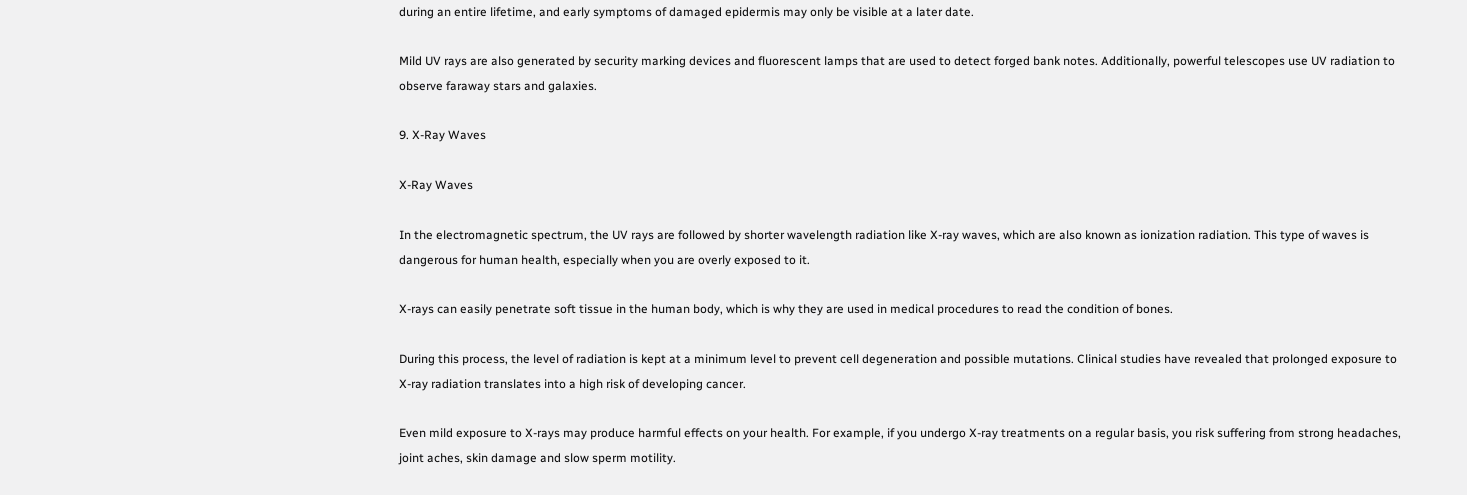during an entire lifetime, and early symptoms of damaged epidermis may only be visible at a later date.

Mild UV rays are also generated by security marking devices and fluorescent lamps that are used to detect forged bank notes. Additionally, powerful telescopes use UV radiation to observe faraway stars and galaxies.

9. X-Ray Waves

X-Ray Waves

In the electromagnetic spectrum, the UV rays are followed by shorter wavelength radiation like X-ray waves, which are also known as ionization radiation. This type of waves is dangerous for human health, especially when you are overly exposed to it.

X-rays can easily penetrate soft tissue in the human body, which is why they are used in medical procedures to read the condition of bones.

During this process, the level of radiation is kept at a minimum level to prevent cell degeneration and possible mutations. Clinical studies have revealed that prolonged exposure to X-ray radiation translates into a high risk of developing cancer.

Even mild exposure to X-rays may produce harmful effects on your health. For example, if you undergo X-ray treatments on a regular basis, you risk suffering from strong headaches, joint aches, skin damage and slow sperm motility.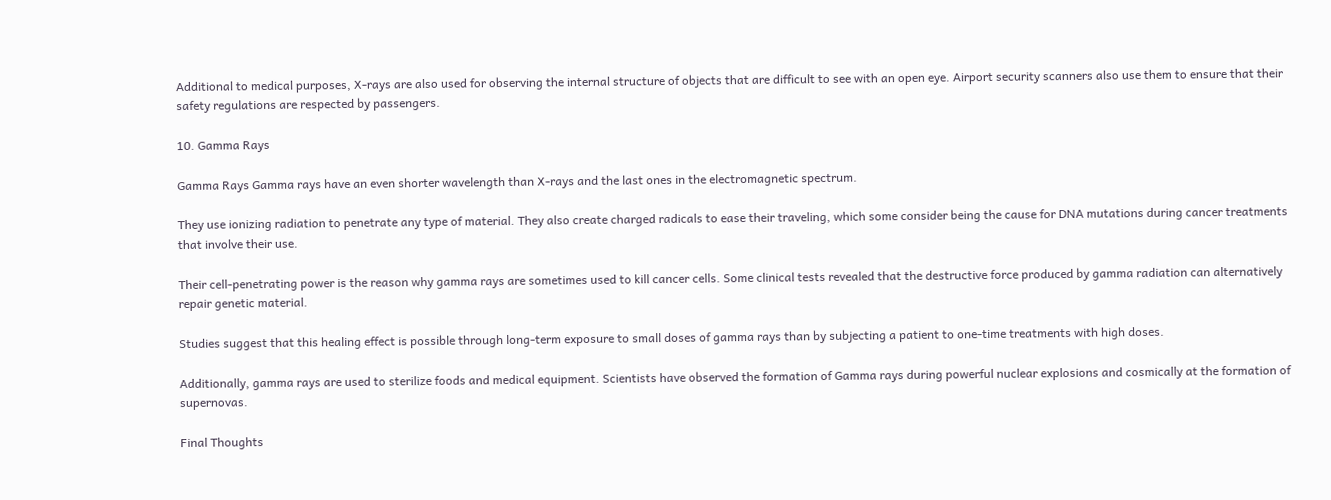Additional to medical purposes, X-rays are also used for observing the internal structure of objects that are difficult to see with an open eye. Airport security scanners also use them to ensure that their safety regulations are respected by passengers.

10. Gamma Rays

Gamma Rays Gamma rays have an even shorter wavelength than X-rays and the last ones in the electromagnetic spectrum.

They use ionizing radiation to penetrate any type of material. They also create charged radicals to ease their traveling, which some consider being the cause for DNA mutations during cancer treatments that involve their use.

Their cell-penetrating power is the reason why gamma rays are sometimes used to kill cancer cells. Some clinical tests revealed that the destructive force produced by gamma radiation can alternatively repair genetic material.

Studies suggest that this healing effect is possible through long-term exposure to small doses of gamma rays than by subjecting a patient to one-time treatments with high doses.

Additionally, gamma rays are used to sterilize foods and medical equipment. Scientists have observed the formation of Gamma rays during powerful nuclear explosions and cosmically at the formation of supernovas.

Final Thoughts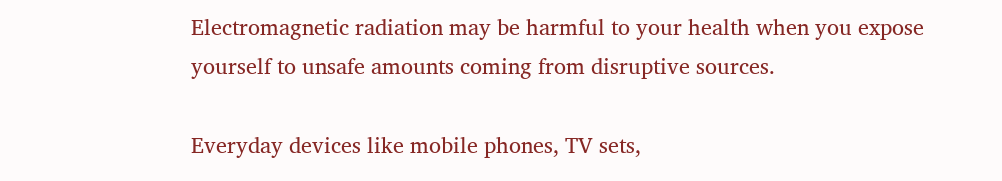Electromagnetic radiation may be harmful to your health when you expose yourself to unsafe amounts coming from disruptive sources.

Everyday devices like mobile phones, TV sets,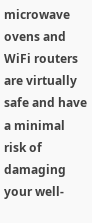microwave ovens and WiFi routers are virtually safe and have a minimal risk of damaging your well-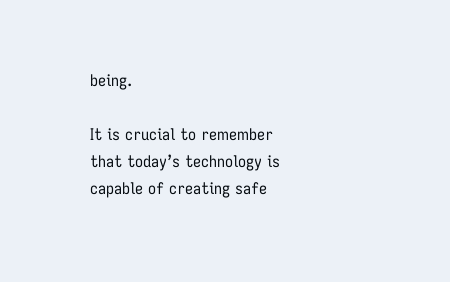being.

It is crucial to remember that today’s technology is capable of creating safe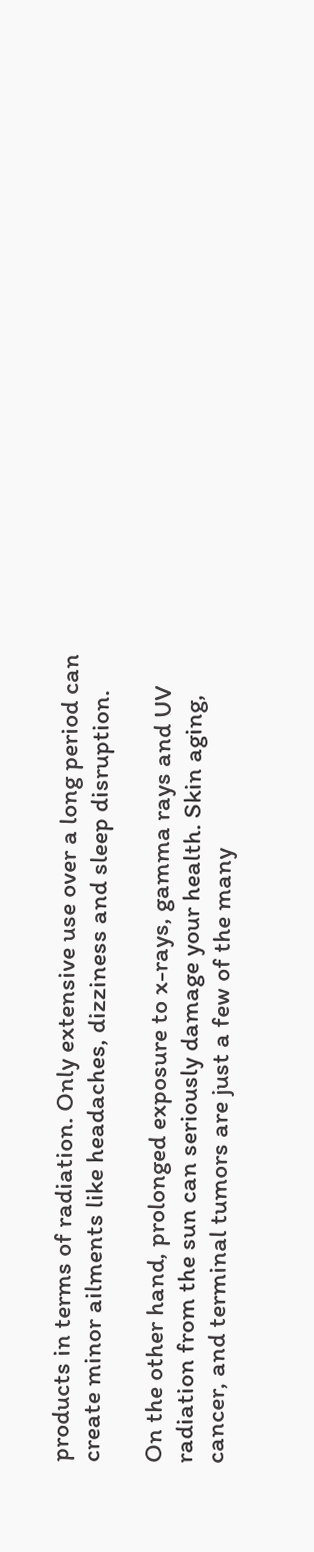products in terms of radiation. Only extensive use over a long period can create minor ailments like headaches, dizziness and sleep disruption.

On the other hand, prolonged exposure to x-rays, gamma rays and UV radiation from the sun can seriously damage your health. Skin aging, cancer, and terminal tumors are just a few of the many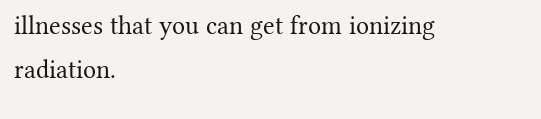illnesses that you can get from ionizing radiation.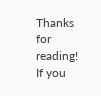Thanks for reading! If you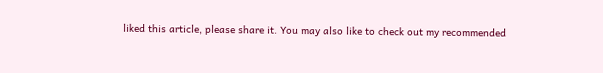liked this article, please share it. You may also like to check out my recommended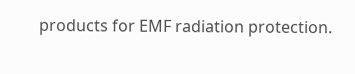products for EMF radiation protection.